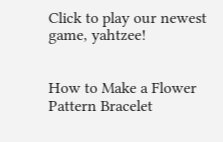Click to play our newest game, yahtzee!


How to Make a Flower Pattern Bracelet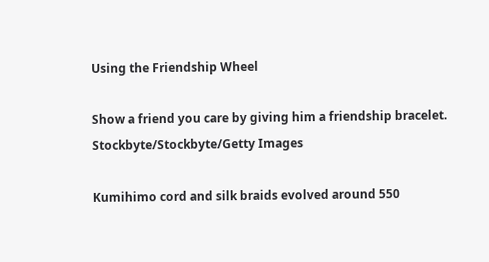Using the Friendship Wheel

Show a friend you care by giving him a friendship bracelet.
Stockbyte/Stockbyte/Getty Images

Kumihimo cord and silk braids evolved around 550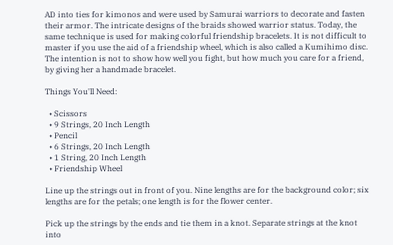AD into ties for kimonos and were used by Samurai warriors to decorate and fasten their armor. The intricate designs of the braids showed warrior status. Today, the same technique is used for making colorful friendship bracelets. It is not difficult to master if you use the aid of a friendship wheel, which is also called a Kumihimo disc. The intention is not to show how well you fight, but how much you care for a friend, by giving her a handmade bracelet.

Things You'll Need:

  • Scissors
  • 9 Strings, 20 Inch Length
  • Pencil
  • 6 Strings, 20 Inch Length
  • 1 String, 20 Inch Length
  • Friendship Wheel

Line up the strings out in front of you. Nine lengths are for the background color; six lengths are for the petals; one length is for the flower center.

Pick up the strings by the ends and tie them in a knot. Separate strings at the knot into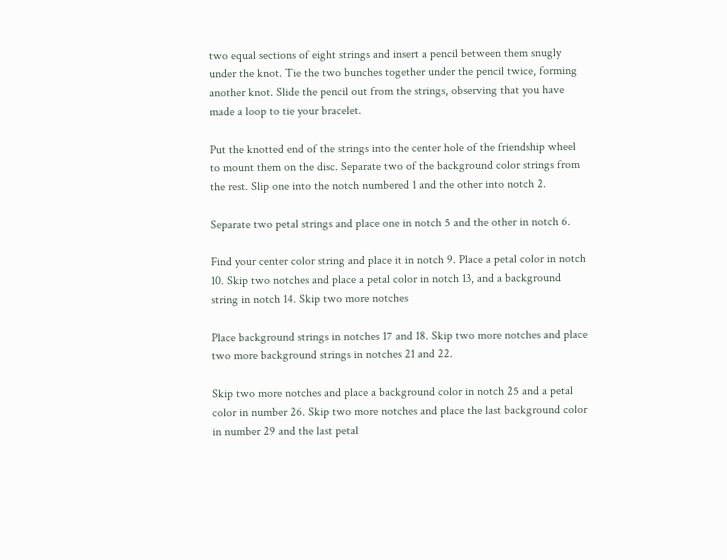two equal sections of eight strings and insert a pencil between them snugly under the knot. Tie the two bunches together under the pencil twice, forming another knot. Slide the pencil out from the strings, observing that you have made a loop to tie your bracelet.

Put the knotted end of the strings into the center hole of the friendship wheel to mount them on the disc. Separate two of the background color strings from the rest. Slip one into the notch numbered 1 and the other into notch 2.

Separate two petal strings and place one in notch 5 and the other in notch 6.

Find your center color string and place it in notch 9. Place a petal color in notch 10. Skip two notches and place a petal color in notch 13, and a background string in notch 14. Skip two more notches

Place background strings in notches 17 and 18. Skip two more notches and place two more background strings in notches 21 and 22.

Skip two more notches and place a background color in notch 25 and a petal color in number 26. Skip two more notches and place the last background color in number 29 and the last petal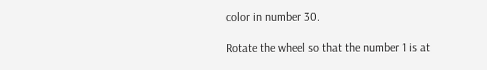color in number 30.

Rotate the wheel so that the number 1 is at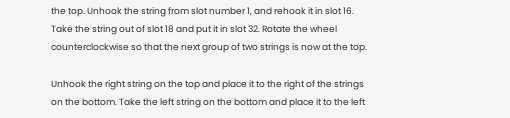the top. Unhook the string from slot number 1, and rehook it in slot 16. Take the string out of slot 18 and put it in slot 32. Rotate the wheel counterclockwise so that the next group of two strings is now at the top.

Unhook the right string on the top and place it to the right of the strings on the bottom. Take the left string on the bottom and place it to the left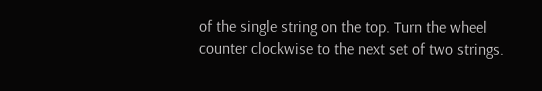of the single string on the top. Turn the wheel counter clockwise to the next set of two strings.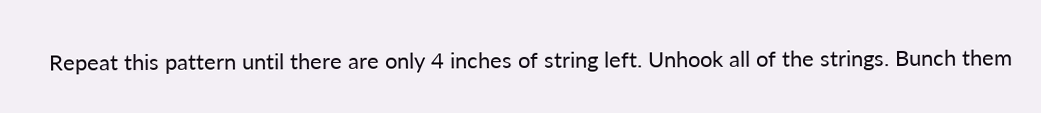Repeat this pattern until there are only 4 inches of string left. Unhook all of the strings. Bunch them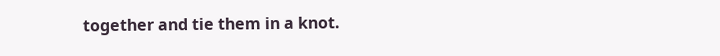together and tie them in a knot.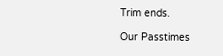Trim ends.

Our Passtimes